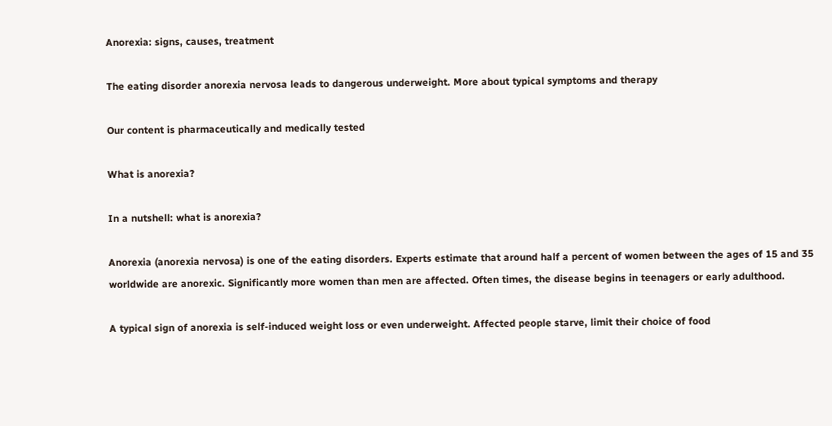Anorexia: signs, causes, treatment

The eating disorder anorexia nervosa leads to dangerous underweight. More about typical symptoms and therapy

Our content is pharmaceutically and medically tested

What is anorexia?

In a nutshell: what is anorexia?

Anorexia (anorexia nervosa) is one of the eating disorders. Experts estimate that around half a percent of women between the ages of 15 and 35 worldwide are anorexic. Significantly more women than men are affected. Often times, the disease begins in teenagers or early adulthood.

A typical sign of anorexia is self-induced weight loss or even underweight. Affected people starve, limit their choice of food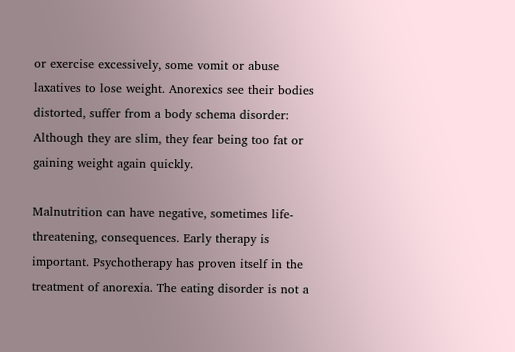or exercise excessively, some vomit or abuse laxatives to lose weight. Anorexics see their bodies distorted, suffer from a body schema disorder: Although they are slim, they fear being too fat or gaining weight again quickly.

Malnutrition can have negative, sometimes life-threatening, consequences. Early therapy is important. Psychotherapy has proven itself in the treatment of anorexia. The eating disorder is not a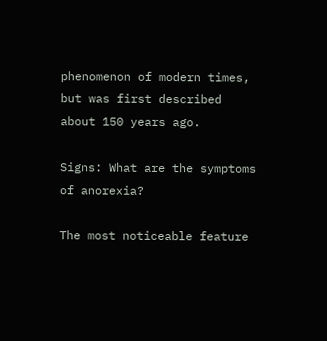phenomenon of modern times, but was first described about 150 years ago.

Signs: What are the symptoms of anorexia?

The most noticeable feature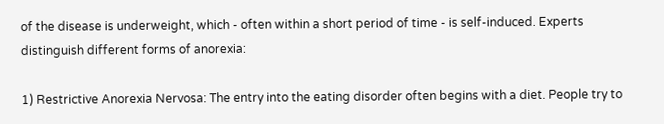of the disease is underweight, which - often within a short period of time - is self-induced. Experts distinguish different forms of anorexia:

1) Restrictive Anorexia Nervosa: The entry into the eating disorder often begins with a diet. People try to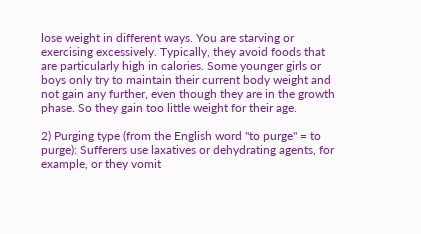lose weight in different ways. You are starving or exercising excessively. Typically, they avoid foods that are particularly high in calories. Some younger girls or boys only try to maintain their current body weight and not gain any further, even though they are in the growth phase. So they gain too little weight for their age.

2) Purging type (from the English word "to purge" = to purge): Sufferers use laxatives or dehydrating agents, for example, or they vomit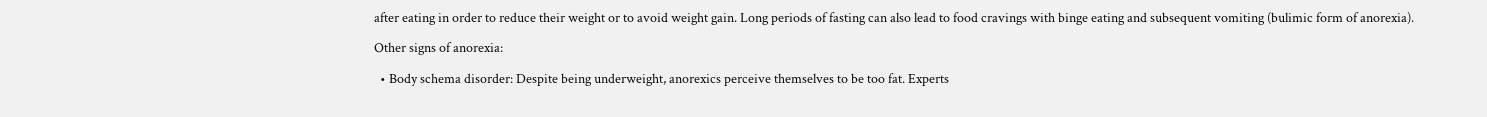after eating in order to reduce their weight or to avoid weight gain. Long periods of fasting can also lead to food cravings with binge eating and subsequent vomiting (bulimic form of anorexia).

Other signs of anorexia:

  • Body schema disorder: Despite being underweight, anorexics perceive themselves to be too fat. Experts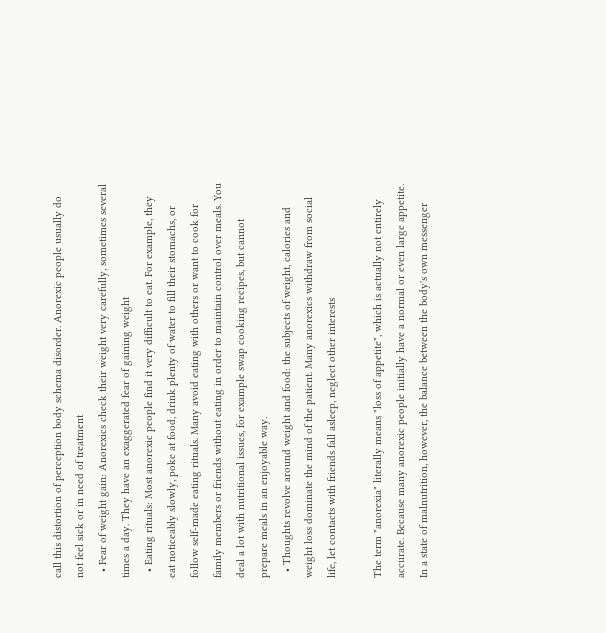call this distortion of perception body schema disorder. Anorexic people usually do not feel sick or in need of treatment
  • Fear of weight gain: Anorexics check their weight very carefully, sometimes several times a day. They have an exaggerated fear of gaining weight
  • Eating rituals: Most anorexic people find it very difficult to eat. For example, they eat noticeably slowly, poke at food, drink plenty of water to fill their stomachs, or follow self-made eating rituals. Many avoid eating with others or want to cook for family members or friends without eating in order to maintain control over meals. You deal a lot with nutritional issues, for example swap cooking recipes, but cannot prepare meals in an enjoyable way.
  • Thoughts revolve around weight and food: the subjects of weight, calories and weight loss dominate the mind of the patient. Many anorexics withdraw from social life, let contacts with friends fall asleep, neglect other interests

The term "anorexia" literally means "loss of appetite", which is actually not entirely accurate. Because many anorexic people initially have a normal or even large appetite. In a state of malnutrition, however, the balance between the body's own messenger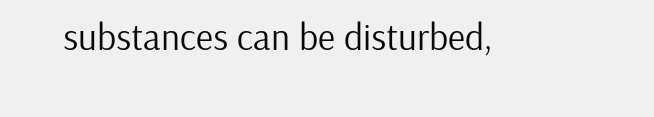substances can be disturbed,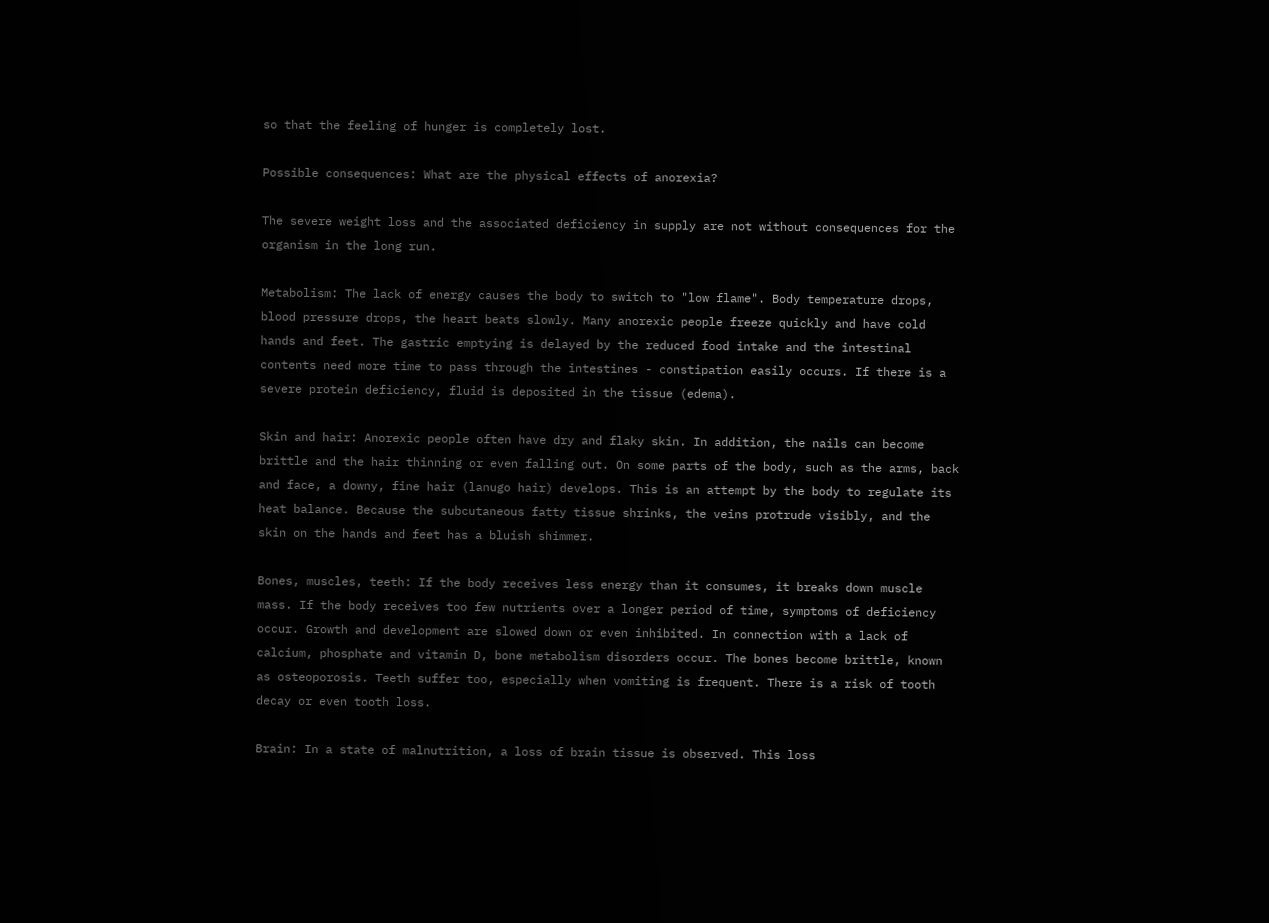so that the feeling of hunger is completely lost.

Possible consequences: What are the physical effects of anorexia?

The severe weight loss and the associated deficiency in supply are not without consequences for the organism in the long run.

Metabolism: The lack of energy causes the body to switch to "low flame". Body temperature drops, blood pressure drops, the heart beats slowly. Many anorexic people freeze quickly and have cold hands and feet. The gastric emptying is delayed by the reduced food intake and the intestinal contents need more time to pass through the intestines - constipation easily occurs. If there is a severe protein deficiency, fluid is deposited in the tissue (edema).

Skin and hair: Anorexic people often have dry and flaky skin. In addition, the nails can become brittle and the hair thinning or even falling out. On some parts of the body, such as the arms, back and face, a downy, fine hair (lanugo hair) develops. This is an attempt by the body to regulate its heat balance. Because the subcutaneous fatty tissue shrinks, the veins protrude visibly, and the skin on the hands and feet has a bluish shimmer.

Bones, muscles, teeth: If the body receives less energy than it consumes, it breaks down muscle mass. If the body receives too few nutrients over a longer period of time, symptoms of deficiency occur. Growth and development are slowed down or even inhibited. In connection with a lack of calcium, phosphate and vitamin D, bone metabolism disorders occur. The bones become brittle, known as osteoporosis. Teeth suffer too, especially when vomiting is frequent. There is a risk of tooth decay or even tooth loss.

Brain: In a state of malnutrition, a loss of brain tissue is observed. This loss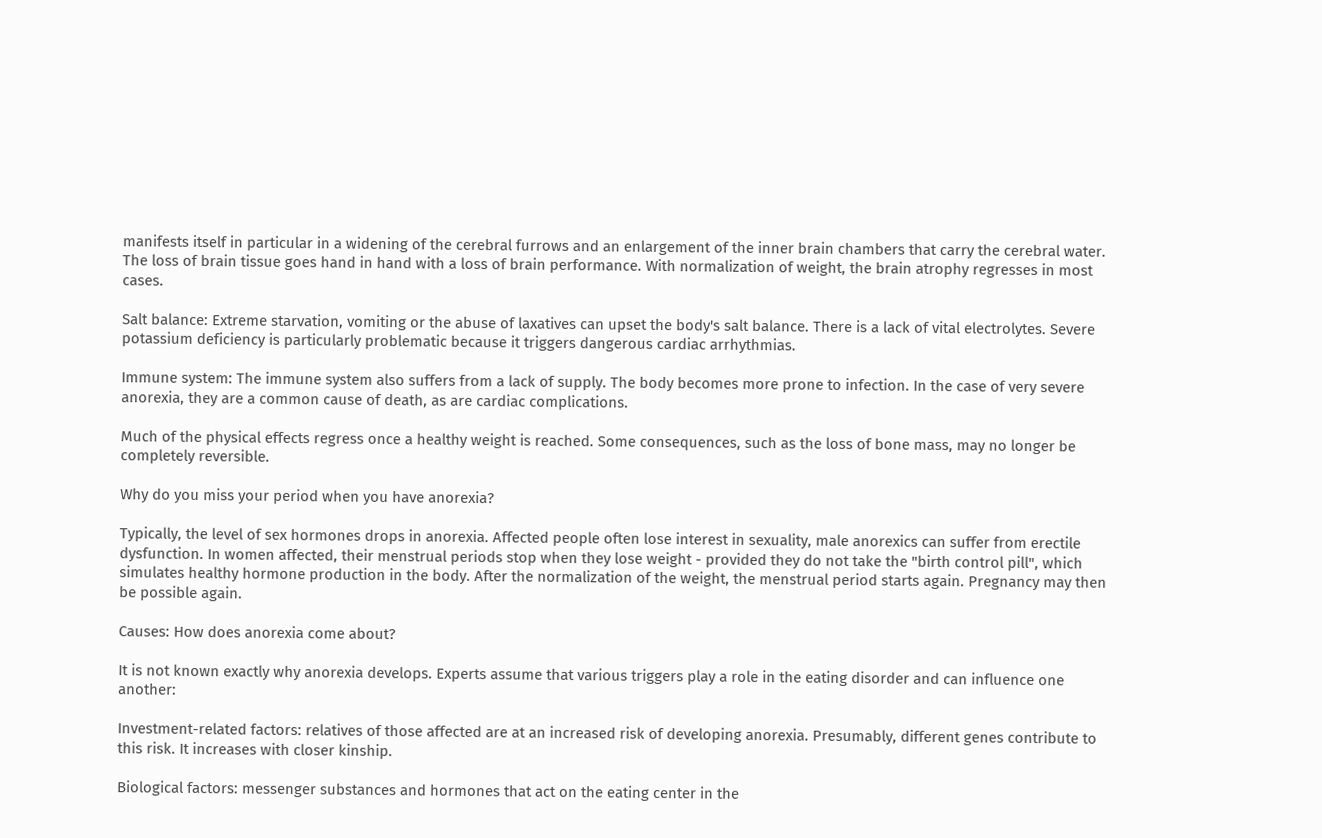manifests itself in particular in a widening of the cerebral furrows and an enlargement of the inner brain chambers that carry the cerebral water. The loss of brain tissue goes hand in hand with a loss of brain performance. With normalization of weight, the brain atrophy regresses in most cases.

Salt balance: Extreme starvation, vomiting or the abuse of laxatives can upset the body's salt balance. There is a lack of vital electrolytes. Severe potassium deficiency is particularly problematic because it triggers dangerous cardiac arrhythmias.

Immune system: The immune system also suffers from a lack of supply. The body becomes more prone to infection. In the case of very severe anorexia, they are a common cause of death, as are cardiac complications.

Much of the physical effects regress once a healthy weight is reached. Some consequences, such as the loss of bone mass, may no longer be completely reversible.

Why do you miss your period when you have anorexia?

Typically, the level of sex hormones drops in anorexia. Affected people often lose interest in sexuality, male anorexics can suffer from erectile dysfunction. In women affected, their menstrual periods stop when they lose weight - provided they do not take the "birth control pill", which simulates healthy hormone production in the body. After the normalization of the weight, the menstrual period starts again. Pregnancy may then be possible again.

Causes: How does anorexia come about?

It is not known exactly why anorexia develops. Experts assume that various triggers play a role in the eating disorder and can influence one another:

Investment-related factors: relatives of those affected are at an increased risk of developing anorexia. Presumably, different genes contribute to this risk. It increases with closer kinship.

Biological factors: messenger substances and hormones that act on the eating center in the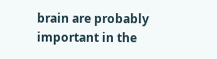brain are probably important in the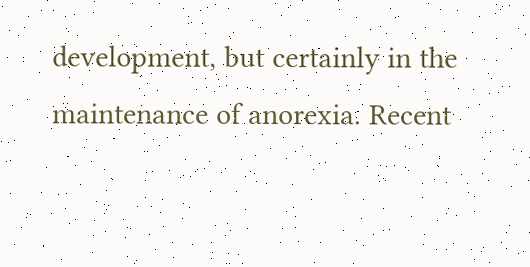development, but certainly in the maintenance of anorexia. Recent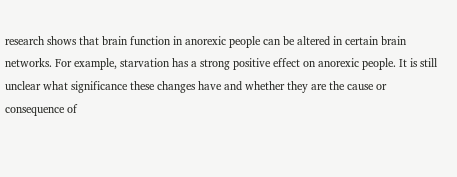research shows that brain function in anorexic people can be altered in certain brain networks. For example, starvation has a strong positive effect on anorexic people. It is still unclear what significance these changes have and whether they are the cause or consequence of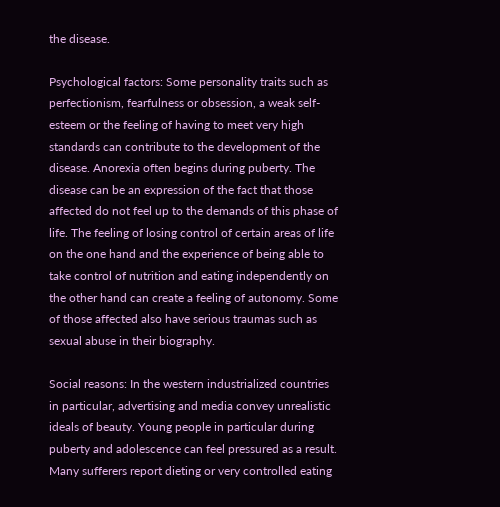the disease.

Psychological factors: Some personality traits such as perfectionism, fearfulness or obsession, a weak self-esteem or the feeling of having to meet very high standards can contribute to the development of the disease. Anorexia often begins during puberty. The disease can be an expression of the fact that those affected do not feel up to the demands of this phase of life. The feeling of losing control of certain areas of life on the one hand and the experience of being able to take control of nutrition and eating independently on the other hand can create a feeling of autonomy. Some of those affected also have serious traumas such as sexual abuse in their biography.

Social reasons: In the western industrialized countries in particular, advertising and media convey unrealistic ideals of beauty. Young people in particular during puberty and adolescence can feel pressured as a result. Many sufferers report dieting or very controlled eating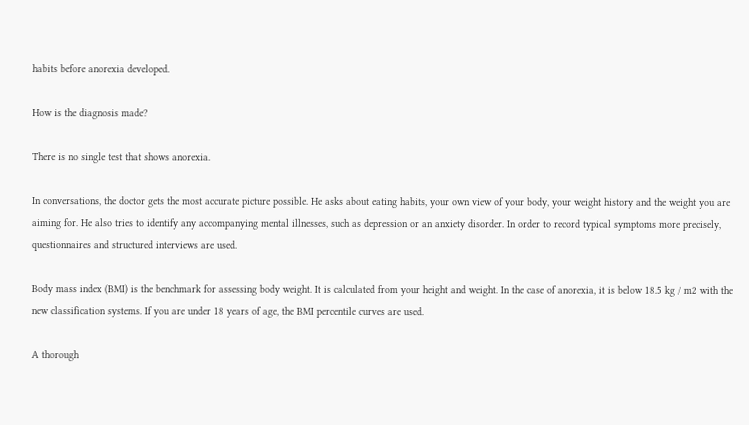habits before anorexia developed.

How is the diagnosis made?

There is no single test that shows anorexia.

In conversations, the doctor gets the most accurate picture possible. He asks about eating habits, your own view of your body, your weight history and the weight you are aiming for. He also tries to identify any accompanying mental illnesses, such as depression or an anxiety disorder. In order to record typical symptoms more precisely, questionnaires and structured interviews are used.

Body mass index (BMI) is the benchmark for assessing body weight. It is calculated from your height and weight. In the case of anorexia, it is below 18.5 kg / m2 with the new classification systems. If you are under 18 years of age, the BMI percentile curves are used.

A thorough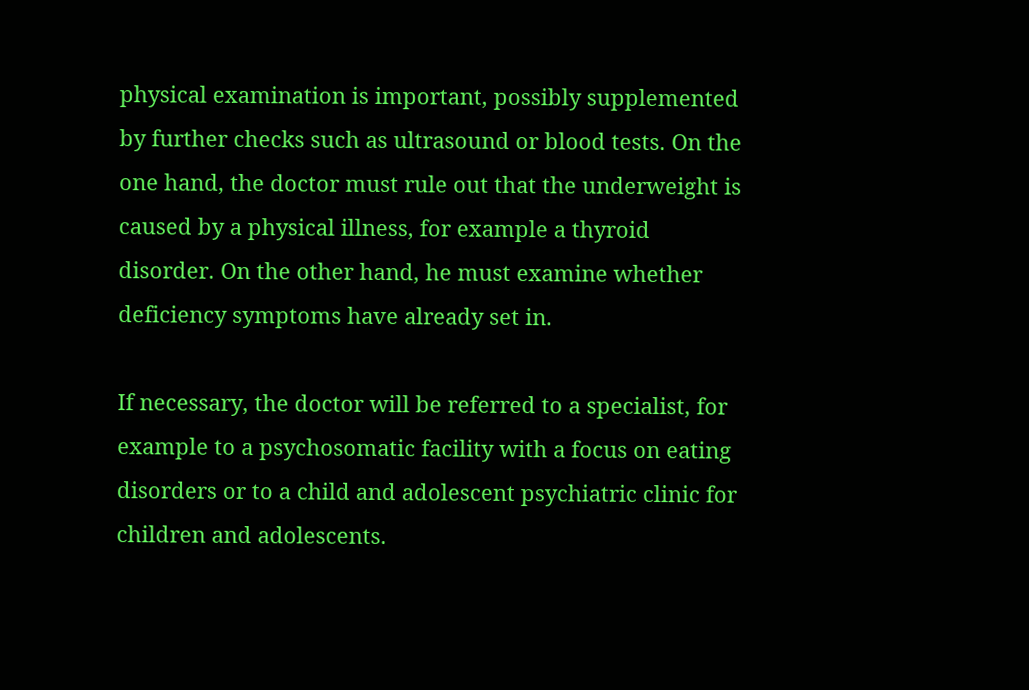physical examination is important, possibly supplemented by further checks such as ultrasound or blood tests. On the one hand, the doctor must rule out that the underweight is caused by a physical illness, for example a thyroid disorder. On the other hand, he must examine whether deficiency symptoms have already set in.

If necessary, the doctor will be referred to a specialist, for example to a psychosomatic facility with a focus on eating disorders or to a child and adolescent psychiatric clinic for children and adolescents.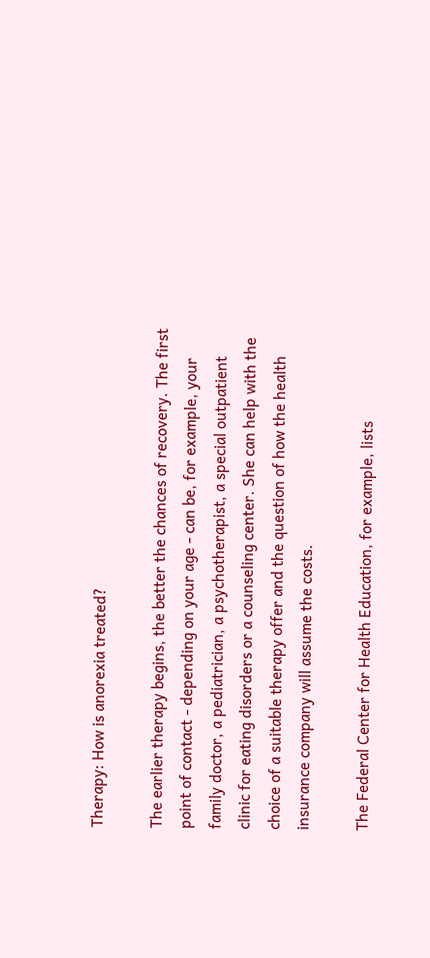Therapy: How is anorexia treated?

The earlier therapy begins, the better the chances of recovery. The first point of contact - depending on your age - can be, for example, your family doctor, a pediatrician, a psychotherapist, a special outpatient clinic for eating disorders or a counseling center. She can help with the choice of a suitable therapy offer and the question of how the health insurance company will assume the costs.

The Federal Center for Health Education, for example, lists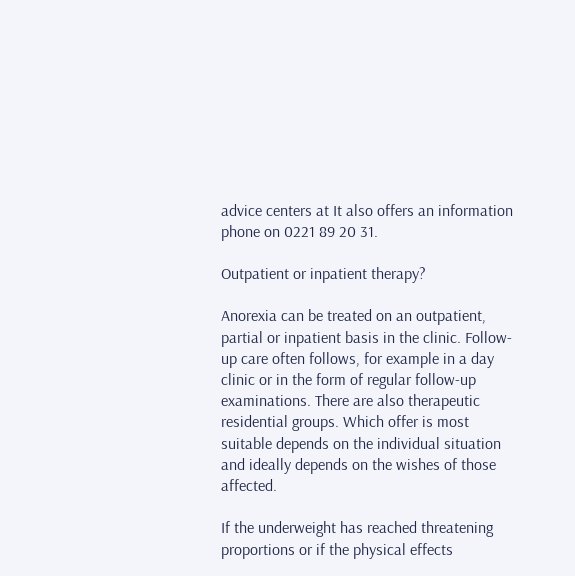advice centers at It also offers an information phone on 0221 89 20 31.

Outpatient or inpatient therapy?

Anorexia can be treated on an outpatient, partial or inpatient basis in the clinic. Follow-up care often follows, for example in a day clinic or in the form of regular follow-up examinations. There are also therapeutic residential groups. Which offer is most suitable depends on the individual situation and ideally depends on the wishes of those affected.

If the underweight has reached threatening proportions or if the physical effects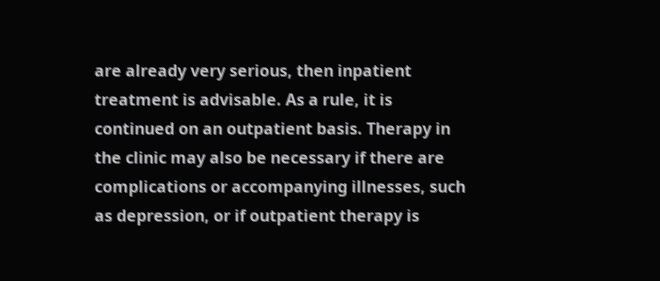are already very serious, then inpatient treatment is advisable. As a rule, it is continued on an outpatient basis. Therapy in the clinic may also be necessary if there are complications or accompanying illnesses, such as depression, or if outpatient therapy is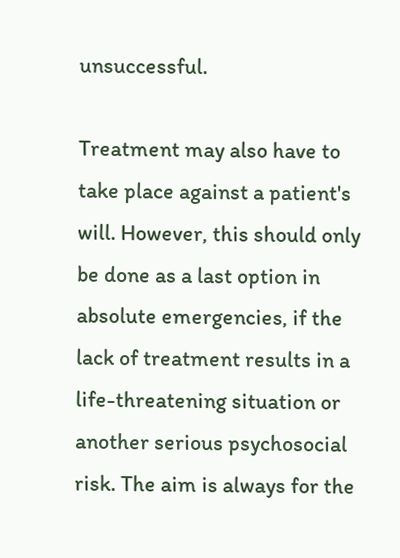unsuccessful.

Treatment may also have to take place against a patient's will. However, this should only be done as a last option in absolute emergencies, if the lack of treatment results in a life-threatening situation or another serious psychosocial risk. The aim is always for the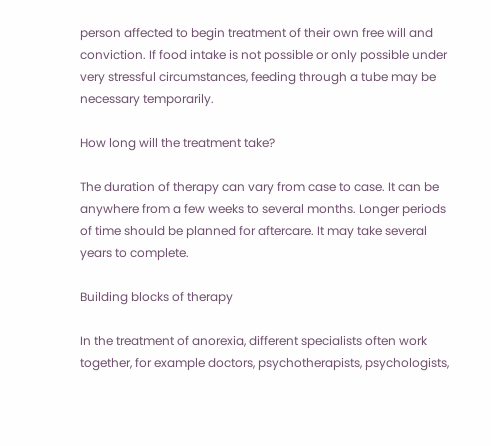person affected to begin treatment of their own free will and conviction. If food intake is not possible or only possible under very stressful circumstances, feeding through a tube may be necessary temporarily.

How long will the treatment take?

The duration of therapy can vary from case to case. It can be anywhere from a few weeks to several months. Longer periods of time should be planned for aftercare. It may take several years to complete.

Building blocks of therapy

In the treatment of anorexia, different specialists often work together, for example doctors, psychotherapists, psychologists,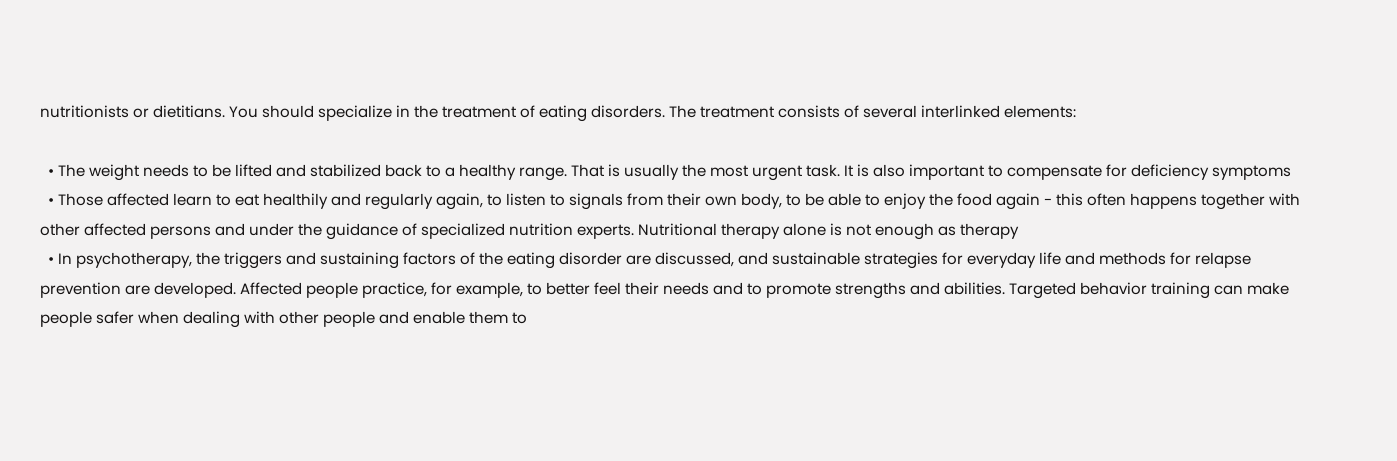nutritionists or dietitians. You should specialize in the treatment of eating disorders. The treatment consists of several interlinked elements:

  • The weight needs to be lifted and stabilized back to a healthy range. That is usually the most urgent task. It is also important to compensate for deficiency symptoms
  • Those affected learn to eat healthily and regularly again, to listen to signals from their own body, to be able to enjoy the food again - this often happens together with other affected persons and under the guidance of specialized nutrition experts. Nutritional therapy alone is not enough as therapy
  • In psychotherapy, the triggers and sustaining factors of the eating disorder are discussed, and sustainable strategies for everyday life and methods for relapse prevention are developed. Affected people practice, for example, to better feel their needs and to promote strengths and abilities. Targeted behavior training can make people safer when dealing with other people and enable them to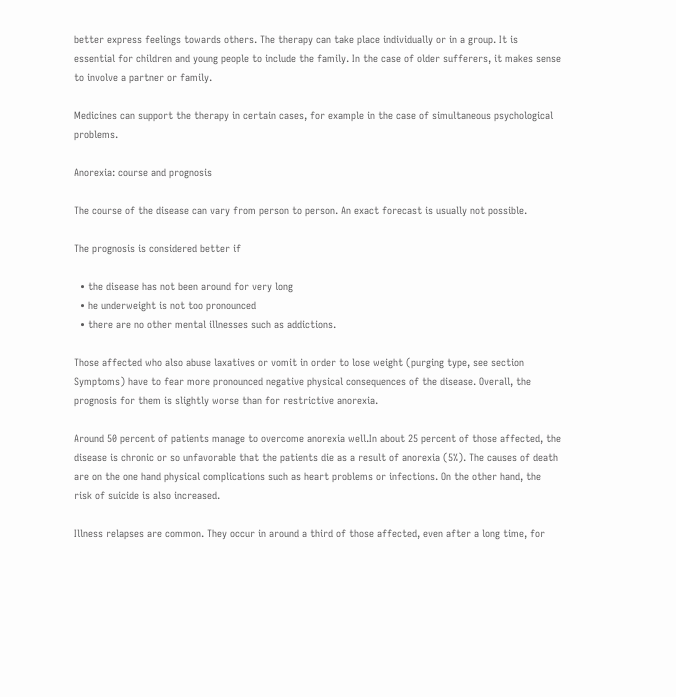better express feelings towards others. The therapy can take place individually or in a group. It is essential for children and young people to include the family. In the case of older sufferers, it makes sense to involve a partner or family.

Medicines can support the therapy in certain cases, for example in the case of simultaneous psychological problems.

Anorexia: course and prognosis

The course of the disease can vary from person to person. An exact forecast is usually not possible.

The prognosis is considered better if

  • the disease has not been around for very long
  • he underweight is not too pronounced
  • there are no other mental illnesses such as addictions.

Those affected who also abuse laxatives or vomit in order to lose weight (purging type, see section Symptoms) have to fear more pronounced negative physical consequences of the disease. Overall, the prognosis for them is slightly worse than for restrictive anorexia.

Around 50 percent of patients manage to overcome anorexia well.In about 25 percent of those affected, the disease is chronic or so unfavorable that the patients die as a result of anorexia (5%). The causes of death are on the one hand physical complications such as heart problems or infections. On the other hand, the risk of suicide is also increased.

Illness relapses are common. They occur in around a third of those affected, even after a long time, for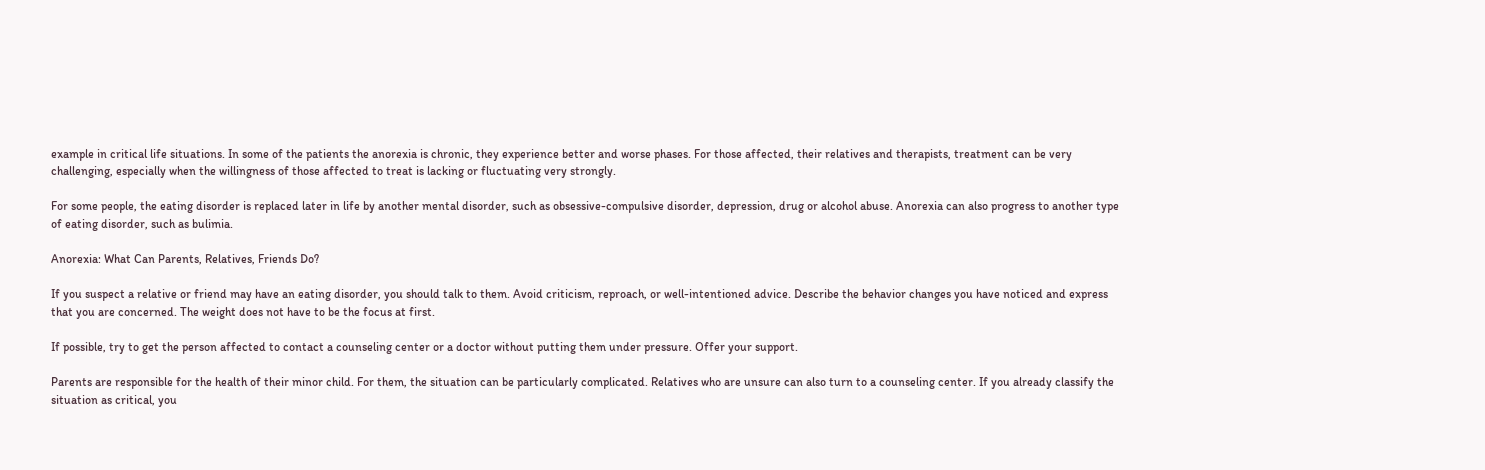example in critical life situations. In some of the patients the anorexia is chronic, they experience better and worse phases. For those affected, their relatives and therapists, treatment can be very challenging, especially when the willingness of those affected to treat is lacking or fluctuating very strongly.

For some people, the eating disorder is replaced later in life by another mental disorder, such as obsessive-compulsive disorder, depression, drug or alcohol abuse. Anorexia can also progress to another type of eating disorder, such as bulimia.

Anorexia: What Can Parents, Relatives, Friends Do?

If you suspect a relative or friend may have an eating disorder, you should talk to them. Avoid criticism, reproach, or well-intentioned advice. Describe the behavior changes you have noticed and express that you are concerned. The weight does not have to be the focus at first.

If possible, try to get the person affected to contact a counseling center or a doctor without putting them under pressure. Offer your support.

Parents are responsible for the health of their minor child. For them, the situation can be particularly complicated. Relatives who are unsure can also turn to a counseling center. If you already classify the situation as critical, you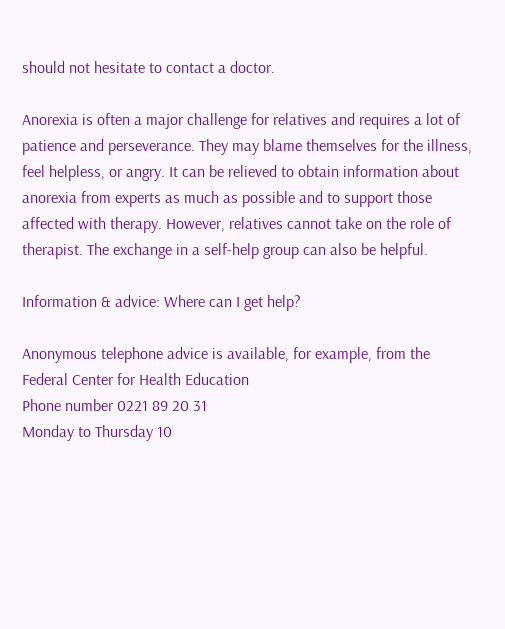should not hesitate to contact a doctor.

Anorexia is often a major challenge for relatives and requires a lot of patience and perseverance. They may blame themselves for the illness, feel helpless, or angry. It can be relieved to obtain information about anorexia from experts as much as possible and to support those affected with therapy. However, relatives cannot take on the role of therapist. The exchange in a self-help group can also be helpful.

Information & advice: Where can I get help?

Anonymous telephone advice is available, for example, from the Federal Center for Health Education
Phone number 0221 89 20 31
Monday to Thursday 10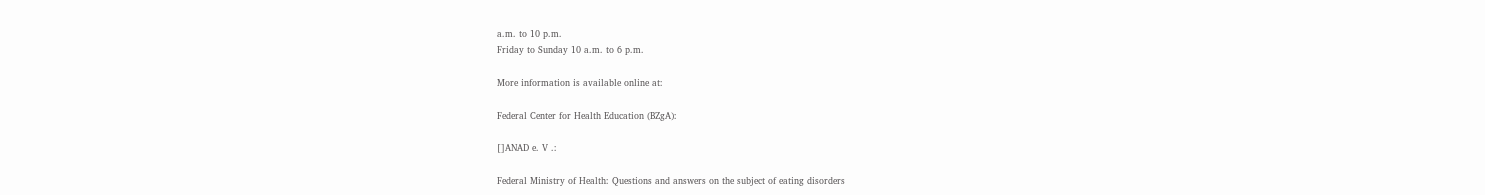a.m. to 10 p.m.
Friday to Sunday 10 a.m. to 6 p.m.

More information is available online at:

Federal Center for Health Education (BZgA):

[]ANAD e. V .:

Federal Ministry of Health: Questions and answers on the subject of eating disorders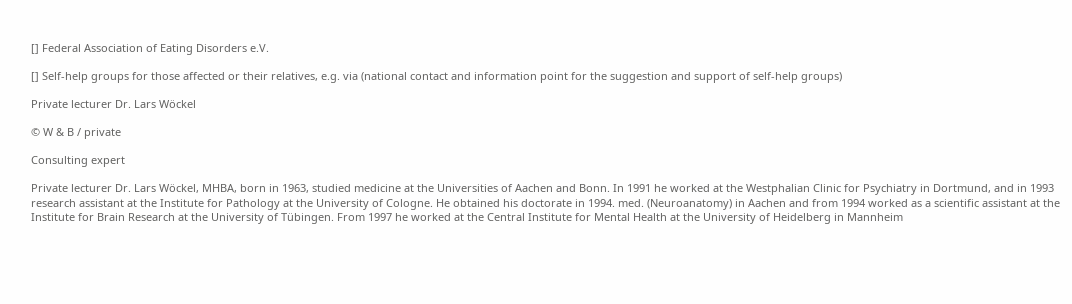[] Federal Association of Eating Disorders e.V.

[] Self-help groups for those affected or their relatives, e.g. via (national contact and information point for the suggestion and support of self-help groups)

Private lecturer Dr. Lars Wöckel

© W & B / private

Consulting expert

Private lecturer Dr. Lars Wöckel, MHBA, born in 1963, studied medicine at the Universities of Aachen and Bonn. In 1991 he worked at the Westphalian Clinic for Psychiatry in Dortmund, and in 1993 research assistant at the Institute for Pathology at the University of Cologne. He obtained his doctorate in 1994. med. (Neuroanatomy) in Aachen and from 1994 worked as a scientific assistant at the Institute for Brain Research at the University of Tübingen. From 1997 he worked at the Central Institute for Mental Health at the University of Heidelberg in Mannheim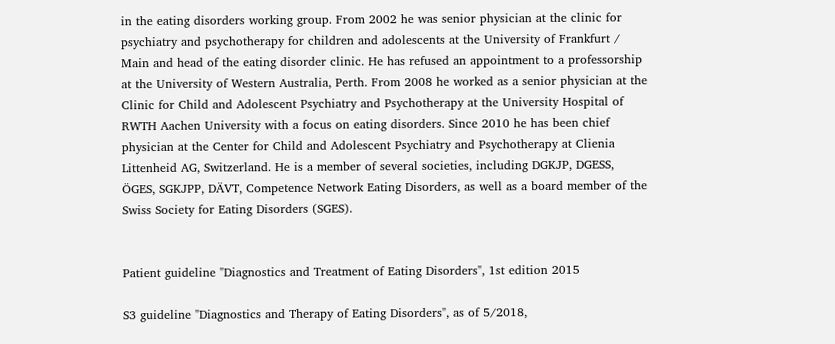in the eating disorders working group. From 2002 he was senior physician at the clinic for psychiatry and psychotherapy for children and adolescents at the University of Frankfurt / Main and head of the eating disorder clinic. He has refused an appointment to a professorship at the University of Western Australia, Perth. From 2008 he worked as a senior physician at the Clinic for Child and Adolescent Psychiatry and Psychotherapy at the University Hospital of RWTH Aachen University with a focus on eating disorders. Since 2010 he has been chief physician at the Center for Child and Adolescent Psychiatry and Psychotherapy at Clienia Littenheid AG, Switzerland. He is a member of several societies, including DGKJP, DGESS, ÖGES, SGKJPP, DÄVT, Competence Network Eating Disorders, as well as a board member of the Swiss Society for Eating Disorders (SGES).


Patient guideline "Diagnostics and Treatment of Eating Disorders", 1st edition 2015

S3 guideline "Diagnostics and Therapy of Eating Disorders", as of 5/2018,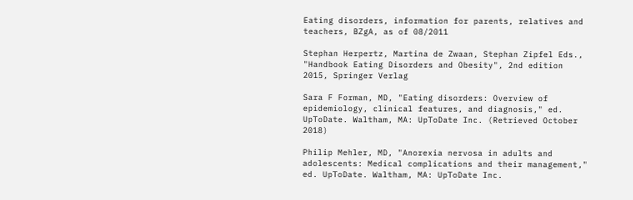Eating disorders, information for parents, relatives and teachers, BZgA, as of 08/2011

Stephan Herpertz, Martina de Zwaan, Stephan Zipfel Eds., "Handbook Eating Disorders and Obesity", 2nd edition 2015, Springer Verlag

Sara F Forman, MD, "Eating disorders: Overview of epidemiology, clinical features, and diagnosis," ed. UpToDate. Waltham, MA: UpToDate Inc. (Retrieved October 2018)

Philip Mehler, MD, "Anorexia nervosa in adults and adolescents: Medical complications and their management," ed. UpToDate. Waltham, MA: UpToDate Inc.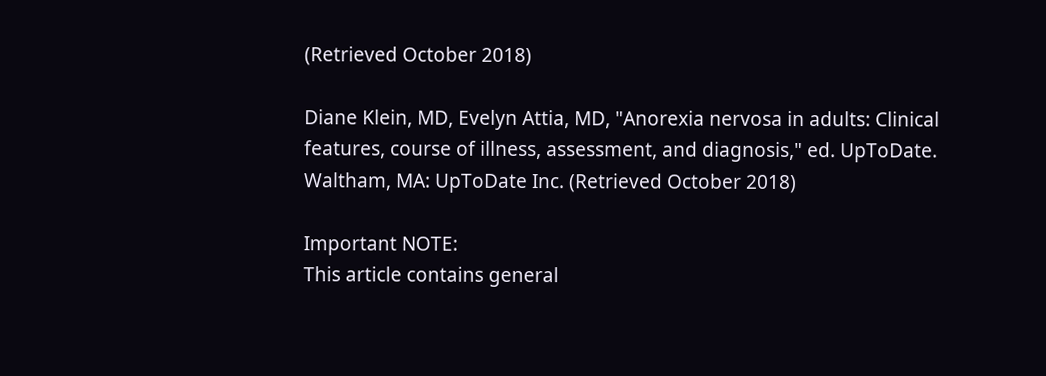(Retrieved October 2018)

Diane Klein, MD, Evelyn Attia, MD, "Anorexia nervosa in adults: Clinical features, course of illness, assessment, and diagnosis," ed. UpToDate. Waltham, MA: UpToDate Inc. (Retrieved October 2018)

Important NOTE:
This article contains general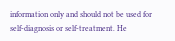information only and should not be used for self-diagnosis or self-treatment. He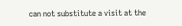can not substitute a visit at the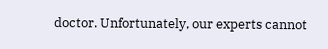doctor. Unfortunately, our experts cannot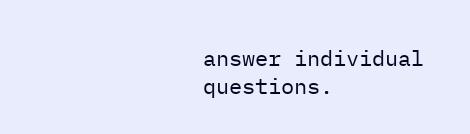answer individual questions.